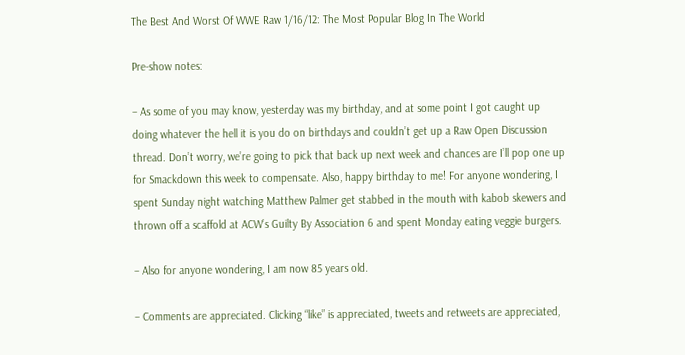The Best And Worst Of WWE Raw 1/16/12: The Most Popular Blog In The World

Pre-show notes:

– As some of you may know, yesterday was my birthday, and at some point I got caught up doing whatever the hell it is you do on birthdays and couldn’t get up a Raw Open Discussion thread. Don’t worry, we’re going to pick that back up next week and chances are I’ll pop one up for Smackdown this week to compensate. Also, happy birthday to me! For anyone wondering, I spent Sunday night watching Matthew Palmer get stabbed in the mouth with kabob skewers and thrown off a scaffold at ACW’s Guilty By Association 6 and spent Monday eating veggie burgers.

– Also for anyone wondering, I am now 85 years old.

– Comments are appreciated. Clicking “like” is appreciated, tweets and retweets are appreciated,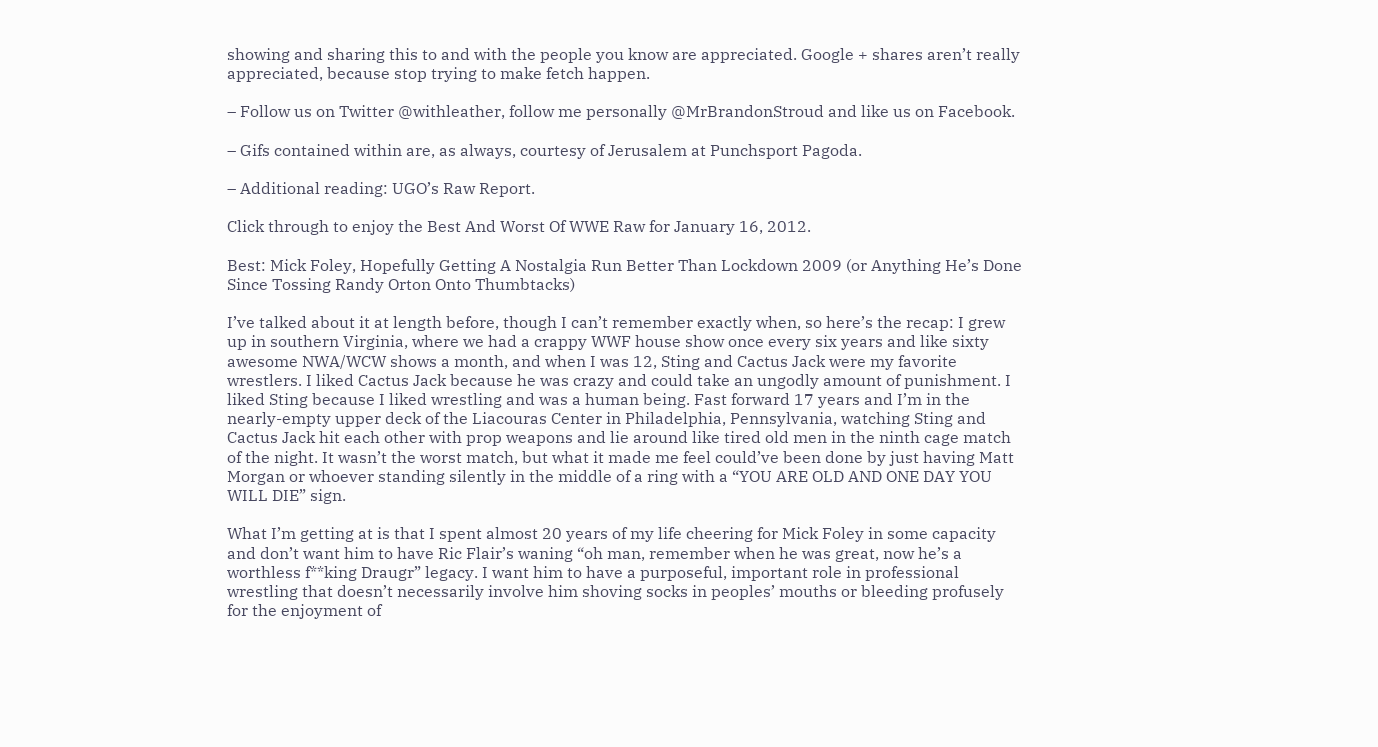showing and sharing this to and with the people you know are appreciated. Google + shares aren’t really appreciated, because stop trying to make fetch happen.

– Follow us on Twitter @withleather, follow me personally @MrBrandonStroud and like us on Facebook.

– Gifs contained within are, as always, courtesy of Jerusalem at Punchsport Pagoda.

– Additional reading: UGO’s Raw Report.

Click through to enjoy the Best And Worst Of WWE Raw for January 16, 2012.

Best: Mick Foley, Hopefully Getting A Nostalgia Run Better Than Lockdown 2009 (or Anything He’s Done Since Tossing Randy Orton Onto Thumbtacks)

I’ve talked about it at length before, though I can’t remember exactly when, so here’s the recap: I grew up in southern Virginia, where we had a crappy WWF house show once every six years and like sixty awesome NWA/WCW shows a month, and when I was 12, Sting and Cactus Jack were my favorite wrestlers. I liked Cactus Jack because he was crazy and could take an ungodly amount of punishment. I liked Sting because I liked wrestling and was a human being. Fast forward 17 years and I’m in the nearly-empty upper deck of the Liacouras Center in Philadelphia, Pennsylvania, watching Sting and Cactus Jack hit each other with prop weapons and lie around like tired old men in the ninth cage match of the night. It wasn’t the worst match, but what it made me feel could’ve been done by just having Matt Morgan or whoever standing silently in the middle of a ring with a “YOU ARE OLD AND ONE DAY YOU WILL DIE” sign.

What I’m getting at is that I spent almost 20 years of my life cheering for Mick Foley in some capacity and don’t want him to have Ric Flair’s waning “oh man, remember when he was great, now he’s a worthless f**king Draugr” legacy. I want him to have a purposeful, important role in professional wrestling that doesn’t necessarily involve him shoving socks in peoples’ mouths or bleeding profusely for the enjoyment of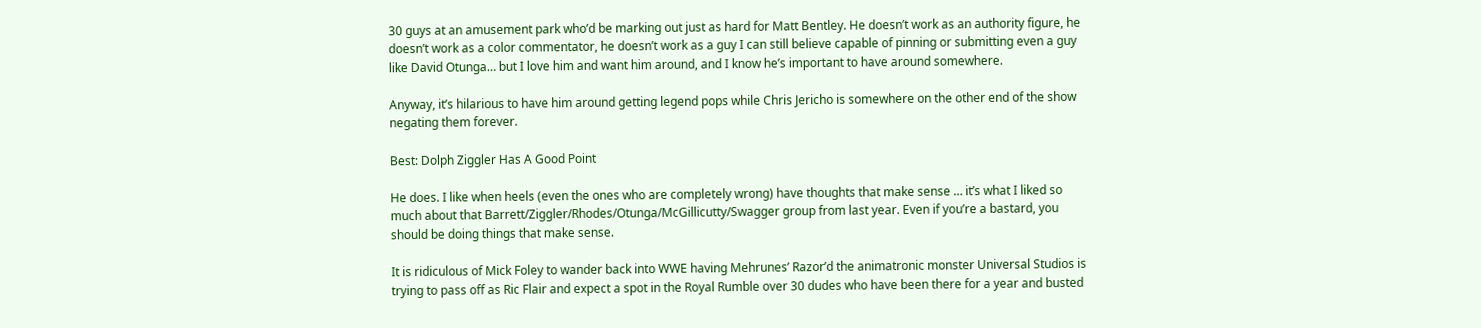30 guys at an amusement park who’d be marking out just as hard for Matt Bentley. He doesn’t work as an authority figure, he doesn’t work as a color commentator, he doesn’t work as a guy I can still believe capable of pinning or submitting even a guy like David Otunga… but I love him and want him around, and I know he’s important to have around somewhere.

Anyway, it’s hilarious to have him around getting legend pops while Chris Jericho is somewhere on the other end of the show negating them forever.

Best: Dolph Ziggler Has A Good Point

He does. I like when heels (even the ones who are completely wrong) have thoughts that make sense … it’s what I liked so much about that Barrett/Ziggler/Rhodes/Otunga/McGillicutty/Swagger group from last year. Even if you’re a bastard, you should be doing things that make sense.

It is ridiculous of Mick Foley to wander back into WWE having Mehrunes’ Razor’d the animatronic monster Universal Studios is trying to pass off as Ric Flair and expect a spot in the Royal Rumble over 30 dudes who have been there for a year and busted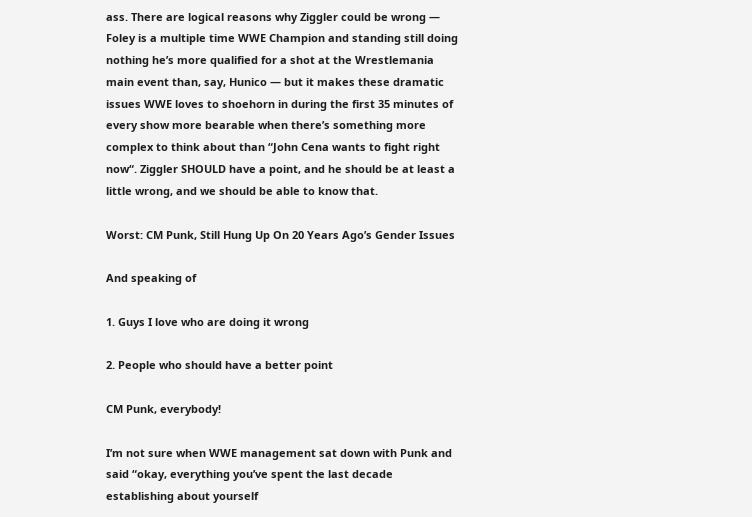ass. There are logical reasons why Ziggler could be wrong — Foley is a multiple time WWE Champion and standing still doing nothing he’s more qualified for a shot at the Wrestlemania main event than, say, Hunico — but it makes these dramatic issues WWE loves to shoehorn in during the first 35 minutes of every show more bearable when there’s something more complex to think about than “John Cena wants to fight right now“. Ziggler SHOULD have a point, and he should be at least a little wrong, and we should be able to know that.

Worst: CM Punk, Still Hung Up On 20 Years Ago’s Gender Issues

And speaking of

1. Guys I love who are doing it wrong

2. People who should have a better point

CM Punk, everybody!

I’m not sure when WWE management sat down with Punk and said “okay, everything you’ve spent the last decade establishing about yourself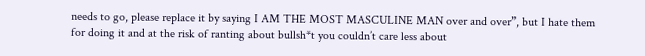needs to go, please replace it by saying I AM THE MOST MASCULINE MAN over and over”, but I hate them for doing it and at the risk of ranting about bullsh*t you couldn’t care less about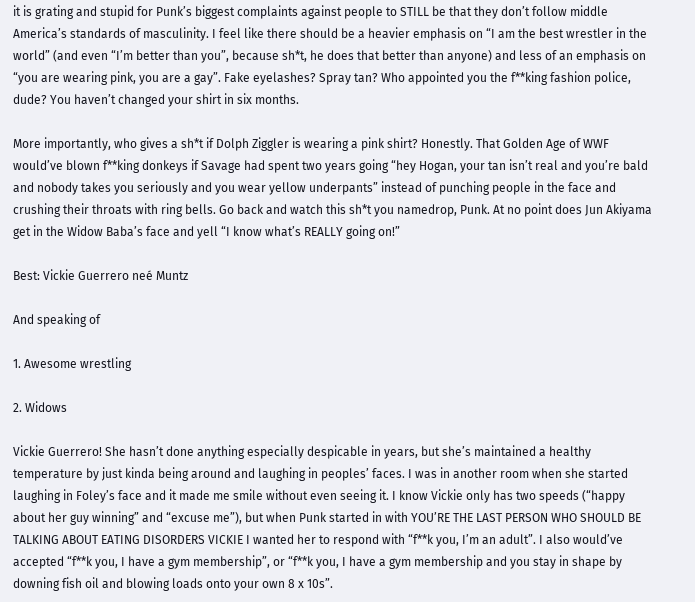it is grating and stupid for Punk’s biggest complaints against people to STILL be that they don’t follow middle America’s standards of masculinity. I feel like there should be a heavier emphasis on “I am the best wrestler in the world” (and even “I’m better than you”, because sh*t, he does that better than anyone) and less of an emphasis on “you are wearing pink, you are a gay”. Fake eyelashes? Spray tan? Who appointed you the f**king fashion police, dude? You haven’t changed your shirt in six months.

More importantly, who gives a sh*t if Dolph Ziggler is wearing a pink shirt? Honestly. That Golden Age of WWF would’ve blown f**king donkeys if Savage had spent two years going “hey Hogan, your tan isn’t real and you’re bald and nobody takes you seriously and you wear yellow underpants” instead of punching people in the face and crushing their throats with ring bells. Go back and watch this sh*t you namedrop, Punk. At no point does Jun Akiyama get in the Widow Baba’s face and yell “I know what’s REALLY going on!”

Best: Vickie Guerrero neé Muntz

And speaking of

1. Awesome wrestling

2. Widows

Vickie Guerrero! She hasn’t done anything especially despicable in years, but she’s maintained a healthy temperature by just kinda being around and laughing in peoples’ faces. I was in another room when she started laughing in Foley’s face and it made me smile without even seeing it. I know Vickie only has two speeds (“happy about her guy winning” and “excuse me”), but when Punk started in with YOU’RE THE LAST PERSON WHO SHOULD BE TALKING ABOUT EATING DISORDERS VICKIE I wanted her to respond with “f**k you, I’m an adult”. I also would’ve accepted “f**k you, I have a gym membership”, or “f**k you, I have a gym membership and you stay in shape by downing fish oil and blowing loads onto your own 8 x 10s”.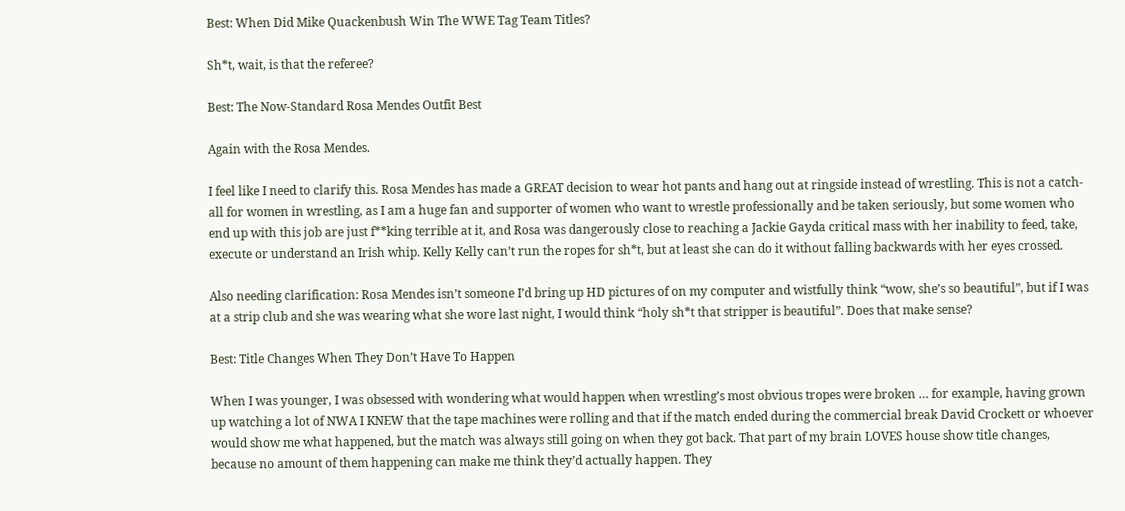Best: When Did Mike Quackenbush Win The WWE Tag Team Titles?

Sh*t, wait, is that the referee?

Best: The Now-Standard Rosa Mendes Outfit Best

Again with the Rosa Mendes.

I feel like I need to clarify this. Rosa Mendes has made a GREAT decision to wear hot pants and hang out at ringside instead of wrestling. This is not a catch-all for women in wrestling, as I am a huge fan and supporter of women who want to wrestle professionally and be taken seriously, but some women who end up with this job are just f**king terrible at it, and Rosa was dangerously close to reaching a Jackie Gayda critical mass with her inability to feed, take, execute or understand an Irish whip. Kelly Kelly can’t run the ropes for sh*t, but at least she can do it without falling backwards with her eyes crossed.

Also needing clarification: Rosa Mendes isn’t someone I’d bring up HD pictures of on my computer and wistfully think “wow, she’s so beautiful”, but if I was at a strip club and she was wearing what she wore last night, I would think “holy sh*t that stripper is beautiful”. Does that make sense?

Best: Title Changes When They Don’t Have To Happen

When I was younger, I was obsessed with wondering what would happen when wrestling’s most obvious tropes were broken … for example, having grown up watching a lot of NWA I KNEW that the tape machines were rolling and that if the match ended during the commercial break David Crockett or whoever would show me what happened, but the match was always still going on when they got back. That part of my brain LOVES house show title changes, because no amount of them happening can make me think they’d actually happen. They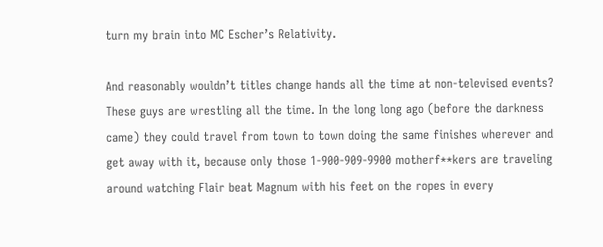turn my brain into MC Escher’s Relativity.

And reasonably wouldn’t titles change hands all the time at non-televised events? These guys are wrestling all the time. In the long long ago (before the darkness came) they could travel from town to town doing the same finishes wherever and get away with it, because only those 1-900-909-9900 motherf**kers are traveling around watching Flair beat Magnum with his feet on the ropes in every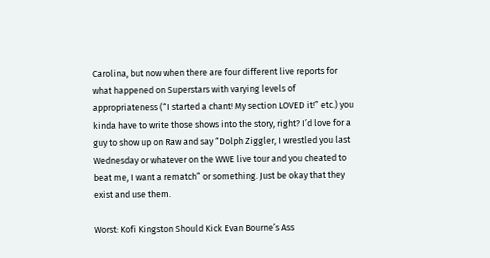Carolina, but now when there are four different live reports for what happened on Superstars with varying levels of appropriateness (“I started a chant! My section LOVED it!” etc.) you kinda have to write those shows into the story, right? I’d love for a guy to show up on Raw and say “Dolph Ziggler, I wrestled you last Wednesday or whatever on the WWE live tour and you cheated to beat me, I want a rematch” or something. Just be okay that they exist and use them.

Worst: Kofi Kingston Should Kick Evan Bourne’s Ass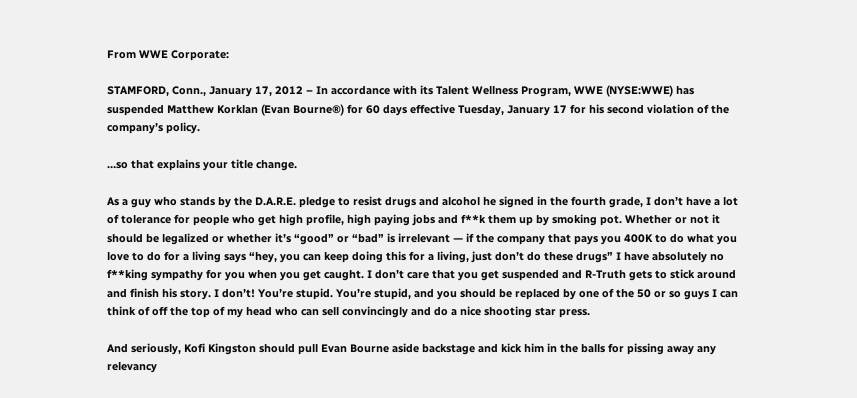From WWE Corporate:

STAMFORD, Conn., January 17, 2012 – In accordance with its Talent Wellness Program, WWE (NYSE:WWE) has suspended Matthew Korklan (Evan Bourne®) for 60 days effective Tuesday, January 17 for his second violation of the company’s policy.

…so that explains your title change.

As a guy who stands by the D.A.R.E. pledge to resist drugs and alcohol he signed in the fourth grade, I don’t have a lot of tolerance for people who get high profile, high paying jobs and f**k them up by smoking pot. Whether or not it should be legalized or whether it’s “good” or “bad” is irrelevant — if the company that pays you 400K to do what you love to do for a living says “hey, you can keep doing this for a living, just don’t do these drugs” I have absolutely no f**king sympathy for you when you get caught. I don’t care that you get suspended and R-Truth gets to stick around and finish his story. I don’t! You’re stupid. You’re stupid, and you should be replaced by one of the 50 or so guys I can think of off the top of my head who can sell convincingly and do a nice shooting star press.

And seriously, Kofi Kingston should pull Evan Bourne aside backstage and kick him in the balls for pissing away any relevancy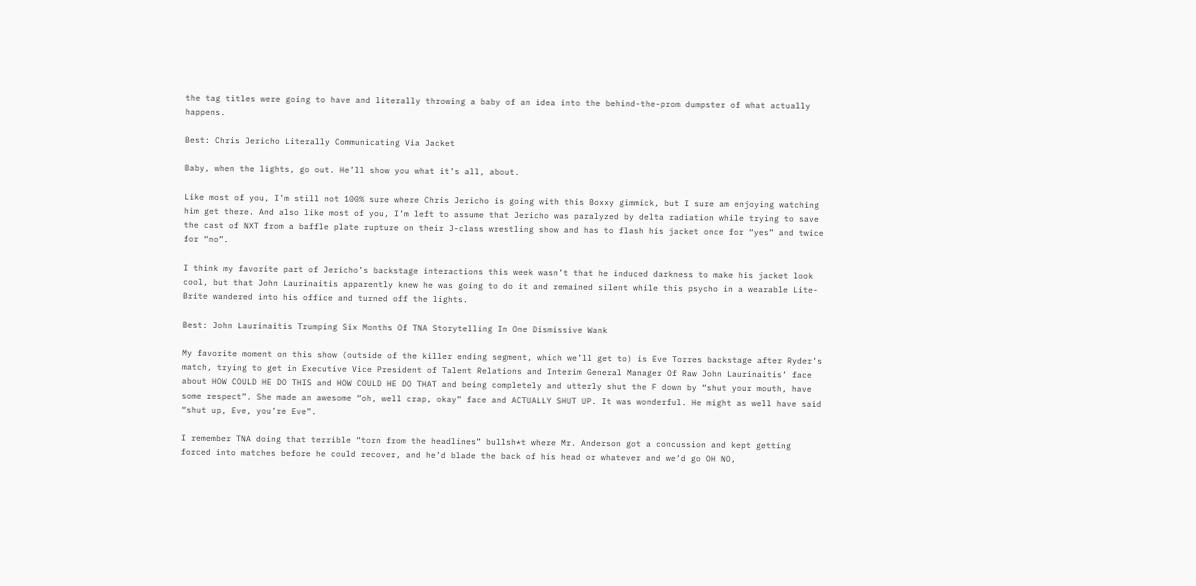the tag titles were going to have and literally throwing a baby of an idea into the behind-the-prom dumpster of what actually happens.

Best: Chris Jericho Literally Communicating Via Jacket

Baby, when the lights, go out. He’ll show you what it’s all, about.

Like most of you, I’m still not 100% sure where Chris Jericho is going with this Boxxy gimmick, but I sure am enjoying watching him get there. And also like most of you, I’m left to assume that Jericho was paralyzed by delta radiation while trying to save the cast of NXT from a baffle plate rupture on their J-class wrestling show and has to flash his jacket once for “yes” and twice for “no”.

I think my favorite part of Jericho’s backstage interactions this week wasn’t that he induced darkness to make his jacket look cool, but that John Laurinaitis apparently knew he was going to do it and remained silent while this psycho in a wearable Lite-Brite wandered into his office and turned off the lights.

Best: John Laurinaitis Trumping Six Months Of TNA Storytelling In One Dismissive Wank

My favorite moment on this show (outside of the killer ending segment, which we’ll get to) is Eve Torres backstage after Ryder’s match, trying to get in Executive Vice President of Talent Relations and Interim General Manager Of Raw John Laurinaitis’ face about HOW COULD HE DO THIS and HOW COULD HE DO THAT and being completely and utterly shut the F down by “shut your mouth, have some respect”. She made an awesome “oh, well crap, okay” face and ACTUALLY SHUT UP. It was wonderful. He might as well have said “shut up, Eve, you’re Eve”.

I remember TNA doing that terrible “torn from the headlines” bullsh*t where Mr. Anderson got a concussion and kept getting forced into matches before he could recover, and he’d blade the back of his head or whatever and we’d go OH NO,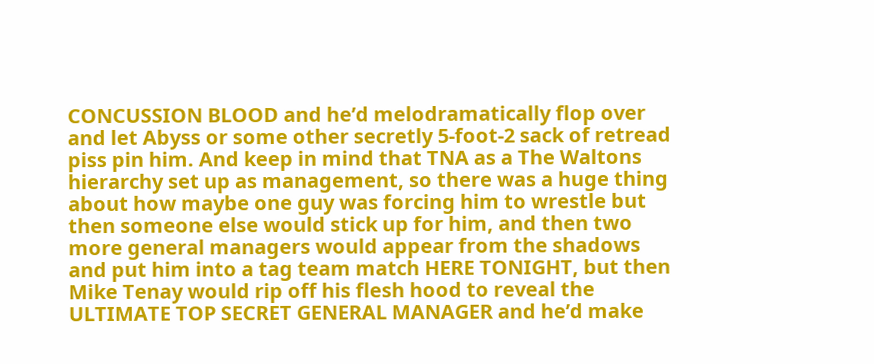CONCUSSION BLOOD and he’d melodramatically flop over and let Abyss or some other secretly 5-foot-2 sack of retread piss pin him. And keep in mind that TNA as a The Waltons hierarchy set up as management, so there was a huge thing about how maybe one guy was forcing him to wrestle but then someone else would stick up for him, and then two more general managers would appear from the shadows and put him into a tag team match HERE TONIGHT, but then Mike Tenay would rip off his flesh hood to reveal the ULTIMATE TOP SECRET GENERAL MANAGER and he’d make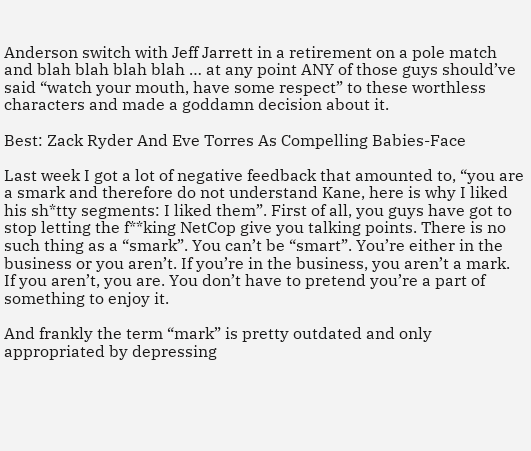Anderson switch with Jeff Jarrett in a retirement on a pole match and blah blah blah blah … at any point ANY of those guys should’ve said “watch your mouth, have some respect” to these worthless characters and made a goddamn decision about it.

Best: Zack Ryder And Eve Torres As Compelling Babies-Face

Last week I got a lot of negative feedback that amounted to, “you are a smark and therefore do not understand Kane, here is why I liked his sh*tty segments: I liked them”. First of all, you guys have got to stop letting the f**king NetCop give you talking points. There is no such thing as a “smark”. You can’t be “smart”. You’re either in the business or you aren’t. If you’re in the business, you aren’t a mark. If you aren’t, you are. You don’t have to pretend you’re a part of something to enjoy it.

And frankly the term “mark” is pretty outdated and only appropriated by depressing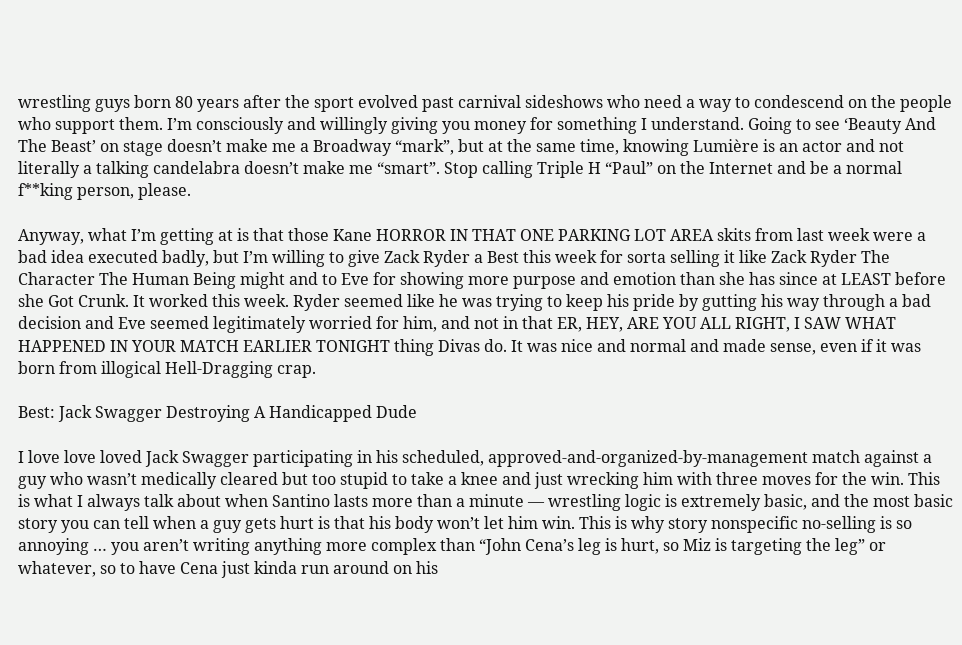wrestling guys born 80 years after the sport evolved past carnival sideshows who need a way to condescend on the people who support them. I’m consciously and willingly giving you money for something I understand. Going to see ‘Beauty And The Beast’ on stage doesn’t make me a Broadway “mark”, but at the same time, knowing Lumière is an actor and not literally a talking candelabra doesn’t make me “smart”. Stop calling Triple H “Paul” on the Internet and be a normal f**king person, please.

Anyway, what I’m getting at is that those Kane HORROR IN THAT ONE PARKING LOT AREA skits from last week were a bad idea executed badly, but I’m willing to give Zack Ryder a Best this week for sorta selling it like Zack Ryder The Character The Human Being might and to Eve for showing more purpose and emotion than she has since at LEAST before she Got Crunk. It worked this week. Ryder seemed like he was trying to keep his pride by gutting his way through a bad decision and Eve seemed legitimately worried for him, and not in that ER, HEY, ARE YOU ALL RIGHT, I SAW WHAT HAPPENED IN YOUR MATCH EARLIER TONIGHT thing Divas do. It was nice and normal and made sense, even if it was born from illogical Hell-Dragging crap.

Best: Jack Swagger Destroying A Handicapped Dude

I love love loved Jack Swagger participating in his scheduled, approved-and-organized-by-management match against a guy who wasn’t medically cleared but too stupid to take a knee and just wrecking him with three moves for the win. This is what I always talk about when Santino lasts more than a minute — wrestling logic is extremely basic, and the most basic story you can tell when a guy gets hurt is that his body won’t let him win. This is why story nonspecific no-selling is so annoying … you aren’t writing anything more complex than “John Cena’s leg is hurt, so Miz is targeting the leg” or whatever, so to have Cena just kinda run around on his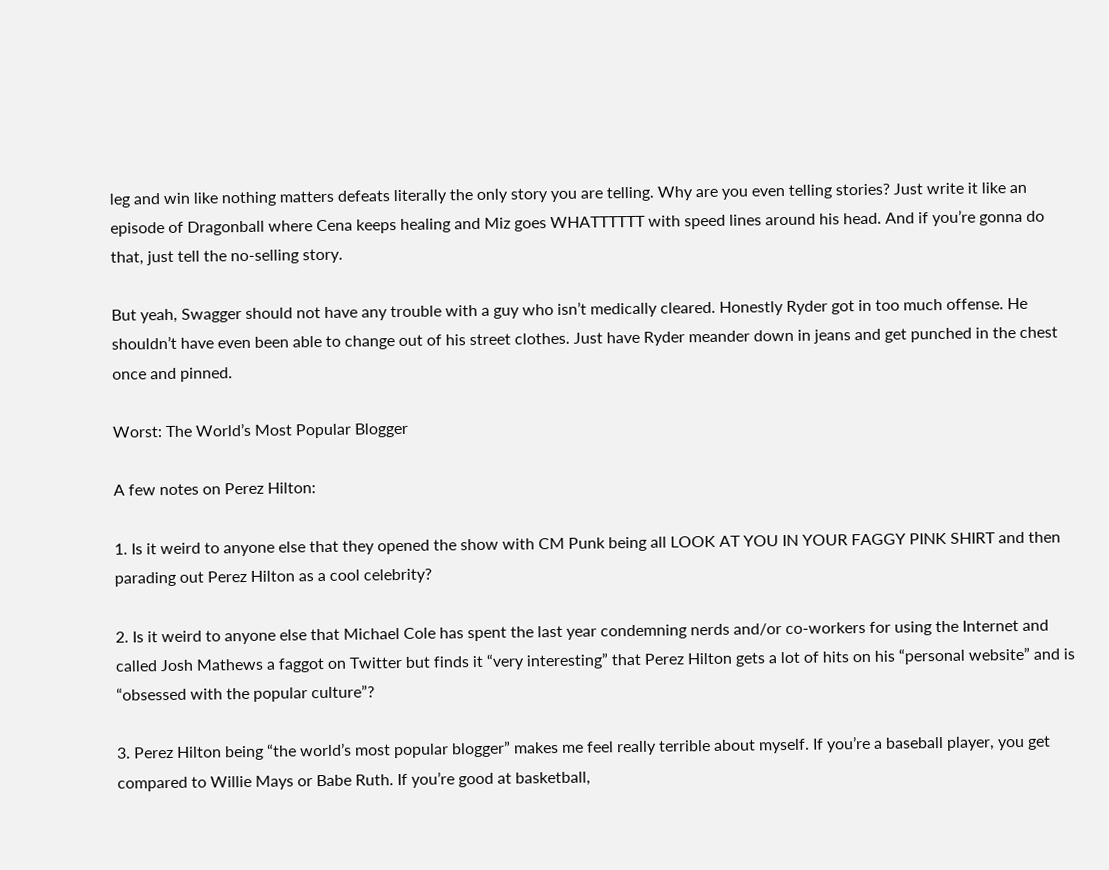leg and win like nothing matters defeats literally the only story you are telling. Why are you even telling stories? Just write it like an episode of Dragonball where Cena keeps healing and Miz goes WHATTTTTT with speed lines around his head. And if you’re gonna do that, just tell the no-selling story.

But yeah, Swagger should not have any trouble with a guy who isn’t medically cleared. Honestly Ryder got in too much offense. He shouldn’t have even been able to change out of his street clothes. Just have Ryder meander down in jeans and get punched in the chest once and pinned.

Worst: The World’s Most Popular Blogger

A few notes on Perez Hilton:

1. Is it weird to anyone else that they opened the show with CM Punk being all LOOK AT YOU IN YOUR FAGGY PINK SHIRT and then parading out Perez Hilton as a cool celebrity?

2. Is it weird to anyone else that Michael Cole has spent the last year condemning nerds and/or co-workers for using the Internet and called Josh Mathews a faggot on Twitter but finds it “very interesting” that Perez Hilton gets a lot of hits on his “personal website” and is “obsessed with the popular culture”?

3. Perez Hilton being “the world’s most popular blogger” makes me feel really terrible about myself. If you’re a baseball player, you get compared to Willie Mays or Babe Ruth. If you’re good at basketball,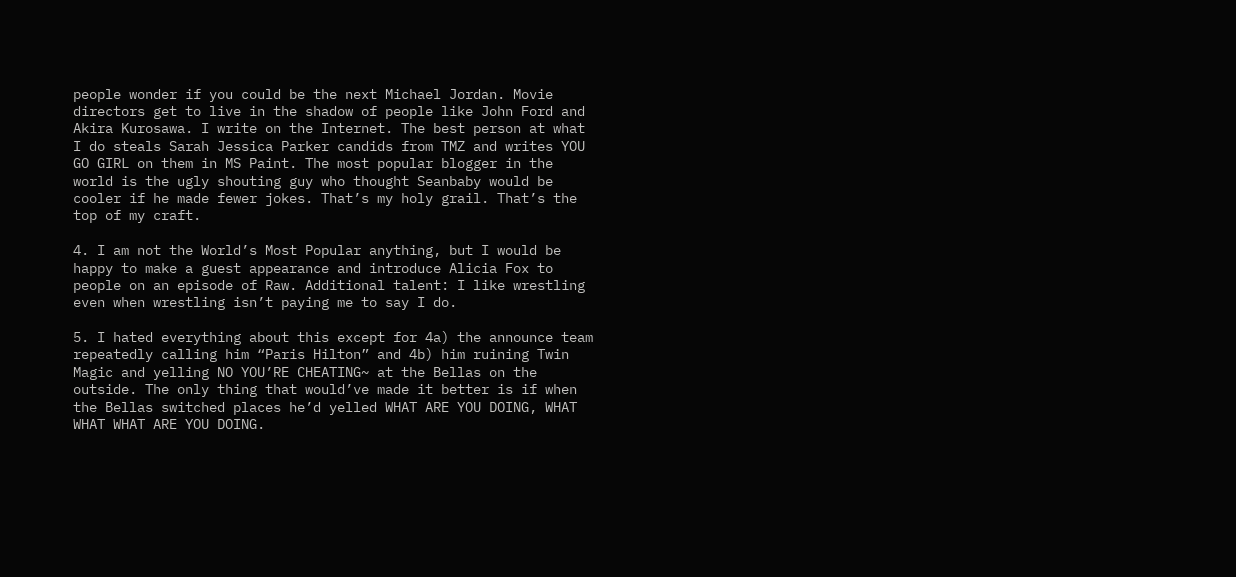people wonder if you could be the next Michael Jordan. Movie directors get to live in the shadow of people like John Ford and Akira Kurosawa. I write on the Internet. The best person at what I do steals Sarah Jessica Parker candids from TMZ and writes YOU GO GIRL on them in MS Paint. The most popular blogger in the world is the ugly shouting guy who thought Seanbaby would be cooler if he made fewer jokes. That’s my holy grail. That’s the top of my craft.

4. I am not the World’s Most Popular anything, but I would be happy to make a guest appearance and introduce Alicia Fox to people on an episode of Raw. Additional talent: I like wrestling even when wrestling isn’t paying me to say I do.

5. I hated everything about this except for 4a) the announce team repeatedly calling him “Paris Hilton” and 4b) him ruining Twin Magic and yelling NO YOU’RE CHEATING~ at the Bellas on the outside. The only thing that would’ve made it better is if when the Bellas switched places he’d yelled WHAT ARE YOU DOING, WHAT WHAT WHAT ARE YOU DOING.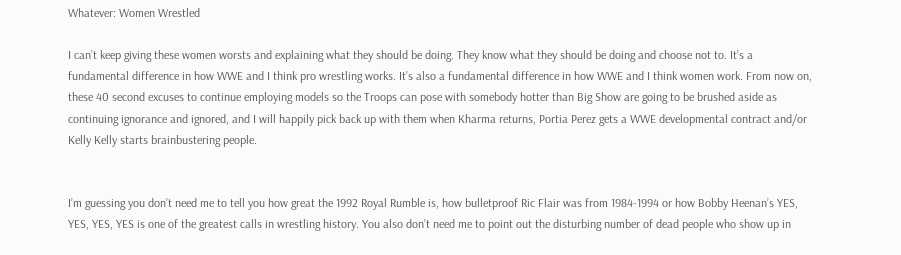Whatever: Women Wrestled

I can’t keep giving these women worsts and explaining what they should be doing. They know what they should be doing and choose not to. It’s a fundamental difference in how WWE and I think pro wrestling works. It’s also a fundamental difference in how WWE and I think women work. From now on, these 40 second excuses to continue employing models so the Troops can pose with somebody hotter than Big Show are going to be brushed aside as continuing ignorance and ignored, and I will happily pick back up with them when Kharma returns, Portia Perez gets a WWE developmental contract and/or Kelly Kelly starts brainbustering people.


I’m guessing you don’t need me to tell you how great the 1992 Royal Rumble is, how bulletproof Ric Flair was from 1984-1994 or how Bobby Heenan’s YES, YES, YES, YES is one of the greatest calls in wrestling history. You also don’t need me to point out the disturbing number of dead people who show up in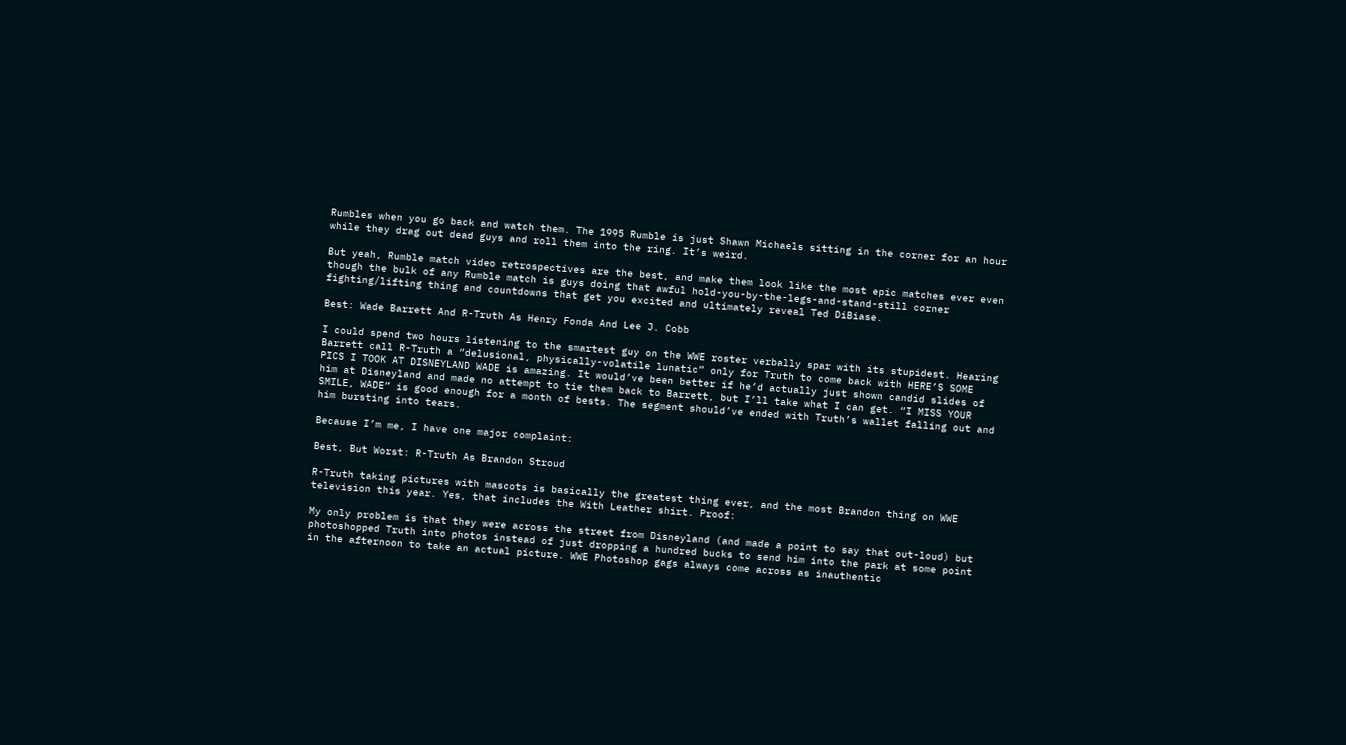Rumbles when you go back and watch them. The 1995 Rumble is just Shawn Michaels sitting in the corner for an hour while they drag out dead guys and roll them into the ring. It’s weird.

But yeah, Rumble match video retrospectives are the best, and make them look like the most epic matches ever even though the bulk of any Rumble match is guys doing that awful hold-you-by-the-legs-and-stand-still corner fighting/lifting thing and countdowns that get you excited and ultimately reveal Ted DiBiase.

Best: Wade Barrett And R-Truth As Henry Fonda And Lee J. Cobb

I could spend two hours listening to the smartest guy on the WWE roster verbally spar with its stupidest. Hearing Barrett call R-Truth a “delusional, physically-volatile lunatic” only for Truth to come back with HERE’S SOME PICS I TOOK AT DISNEYLAND WADE is amazing. It would’ve been better if he’d actually just shown candid slides of him at Disneyland and made no attempt to tie them back to Barrett, but I’ll take what I can get. “I MISS YOUR SMILE, WADE” is good enough for a month of bests. The segment should’ve ended with Truth’s wallet falling out and him bursting into tears.

Because I’m me, I have one major complaint:

Best, But Worst: R-Truth As Brandon Stroud

R-Truth taking pictures with mascots is basically the greatest thing ever, and the most Brandon thing on WWE television this year. Yes, that includes the With Leather shirt. Proof:

My only problem is that they were across the street from Disneyland (and made a point to say that out-loud) but photoshopped Truth into photos instead of just dropping a hundred bucks to send him into the park at some point in the afternoon to take an actual picture. WWE Photoshop gags always come across as inauthentic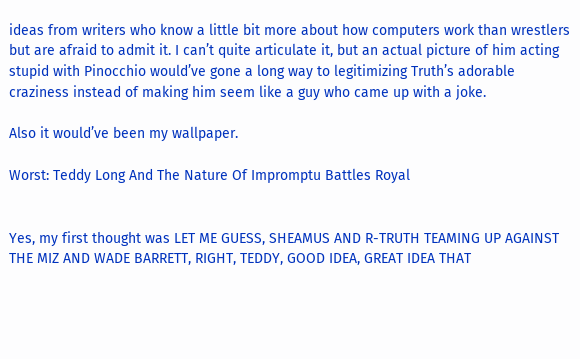ideas from writers who know a little bit more about how computers work than wrestlers but are afraid to admit it. I can’t quite articulate it, but an actual picture of him acting stupid with Pinocchio would’ve gone a long way to legitimizing Truth’s adorable craziness instead of making him seem like a guy who came up with a joke.

Also it would’ve been my wallpaper.

Worst: Teddy Long And The Nature Of Impromptu Battles Royal


Yes, my first thought was LET ME GUESS, SHEAMUS AND R-TRUTH TEAMING UP AGAINST THE MIZ AND WADE BARRETT, RIGHT, TEDDY, GOOD IDEA, GREAT IDEA THAT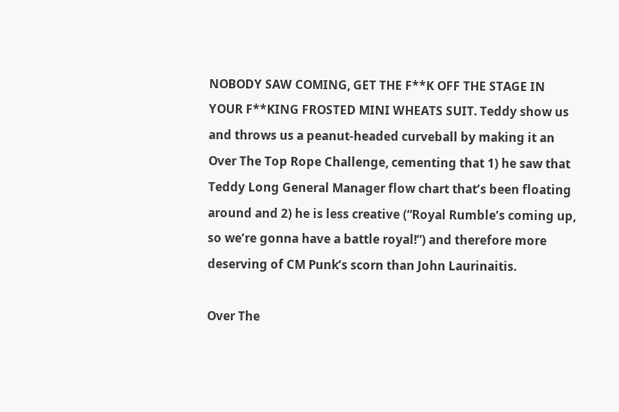NOBODY SAW COMING, GET THE F**K OFF THE STAGE IN YOUR F**KING FROSTED MINI WHEATS SUIT. Teddy show us and throws us a peanut-headed curveball by making it an Over The Top Rope Challenge, cementing that 1) he saw that Teddy Long General Manager flow chart that’s been floating around and 2) he is less creative (“Royal Rumble’s coming up, so we’re gonna have a battle royal!”) and therefore more deserving of CM Punk’s scorn than John Laurinaitis.

Over The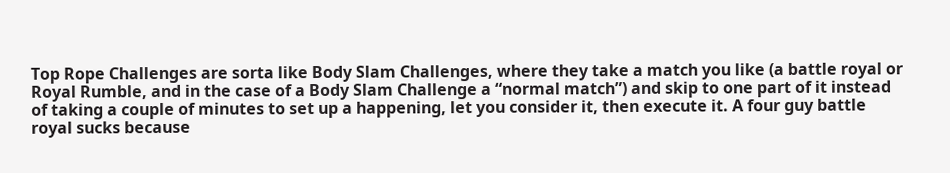Top Rope Challenges are sorta like Body Slam Challenges, where they take a match you like (a battle royal or Royal Rumble, and in the case of a Body Slam Challenge a “normal match”) and skip to one part of it instead of taking a couple of minutes to set up a happening, let you consider it, then execute it. A four guy battle royal sucks because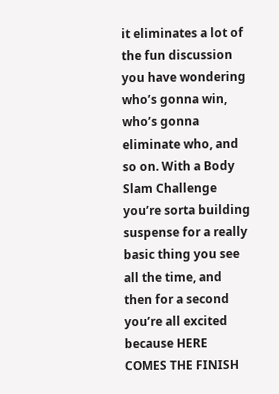it eliminates a lot of the fun discussion you have wondering who’s gonna win, who’s gonna eliminate who, and so on. With a Body Slam Challenge you’re sorta building suspense for a really basic thing you see all the time, and then for a second you’re all excited because HERE COMES THE FINISH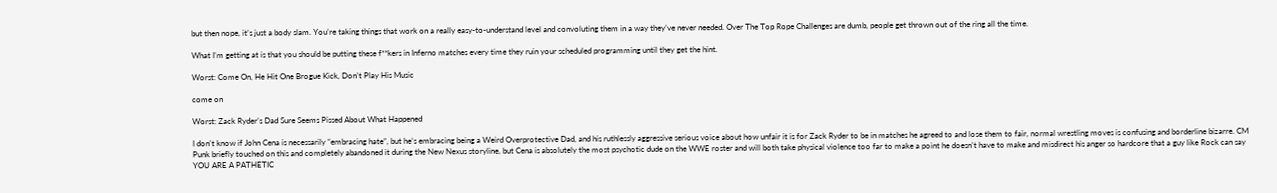but then nope, it’s just a body slam. You’re taking things that work on a really easy-to-understand level and convoluting them in a way they’ve never needed. Over The Top Rope Challenges are dumb, people get thrown out of the ring all the time.

What I’m getting at is that you should be putting these f**kers in Inferno matches every time they ruin your scheduled programming until they get the hint.

Worst: Come On, He Hit One Brogue Kick, Don’t Play His Music

come on

Worst: Zack Ryder’s Dad Sure Seems Pissed About What Happened

I don’t know if John Cena is necessarily “embracing hate”, but he’s embracing being a Weird Overprotective Dad, and his ruthlessly aggressive serious voice about how unfair it is for Zack Ryder to be in matches he agreed to and lose them to fair, normal wrestling moves is confusing and borderline bizarre. CM Punk briefly touched on this and completely abandoned it during the New Nexus storyline, but Cena is absolutely the most psychotic dude on the WWE roster and will both take physical violence too far to make a point he doesn’t have to make and misdirect his anger so hardcore that a guy like Rock can say YOU ARE A PATHETIC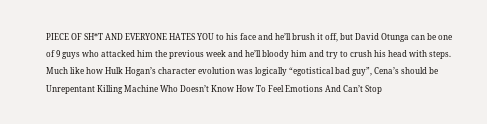PIECE OF SH*T AND EVERYONE HATES YOU to his face and he’ll brush it off, but David Otunga can be one of 9 guys who attacked him the previous week and he’ll bloody him and try to crush his head with steps. Much like how Hulk Hogan’s character evolution was logically “egotistical bad guy”, Cena’s should be Unrepentant Killing Machine Who Doesn’t Know How To Feel Emotions And Can’t Stop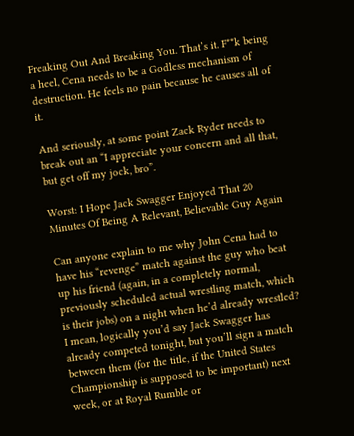Freaking Out And Breaking You. That’s it. F**k being a heel, Cena needs to be a Godless mechanism of destruction. He feels no pain because he causes all of it.

And seriously, at some point Zack Ryder needs to break out an “I appreciate your concern and all that, but get off my jock, bro”.

Worst: I Hope Jack Swagger Enjoyed That 20 Minutes Of Being A Relevant, Believable Guy Again

Can anyone explain to me why John Cena had to have his “revenge” match against the guy who beat up his friend (again, in a completely normal, previously scheduled actual wrestling match, which is their jobs) on a night when he’d already wrestled? I mean, logically you’d say Jack Swagger has already competed tonight, but you’ll sign a match between them (for the title, if the United States Championship is supposed to be important) next week, or at Royal Rumble or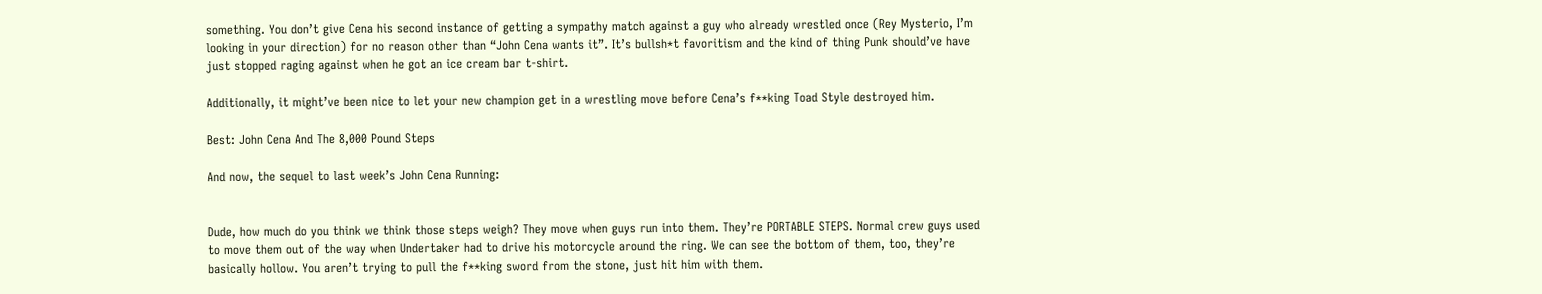something. You don’t give Cena his second instance of getting a sympathy match against a guy who already wrestled once (Rey Mysterio, I’m looking in your direction) for no reason other than “John Cena wants it”. It’s bullsh*t favoritism and the kind of thing Punk should’ve have just stopped raging against when he got an ice cream bar t-shirt.

Additionally, it might’ve been nice to let your new champion get in a wrestling move before Cena’s f**king Toad Style destroyed him.

Best: John Cena And The 8,000 Pound Steps

And now, the sequel to last week’s John Cena Running:


Dude, how much do you think we think those steps weigh? They move when guys run into them. They’re PORTABLE STEPS. Normal crew guys used to move them out of the way when Undertaker had to drive his motorcycle around the ring. We can see the bottom of them, too, they’re basically hollow. You aren’t trying to pull the f**king sword from the stone, just hit him with them.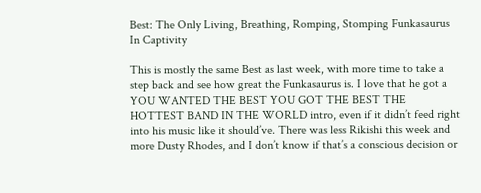Best: The Only Living, Breathing, Romping, Stomping Funkasaurus In Captivity

This is mostly the same Best as last week, with more time to take a step back and see how great the Funkasaurus is. I love that he got a YOU WANTED THE BEST YOU GOT THE BEST THE HOTTEST BAND IN THE WORLD intro, even if it didn’t feed right into his music like it should’ve. There was less Rikishi this week and more Dusty Rhodes, and I don’t know if that’s a conscious decision or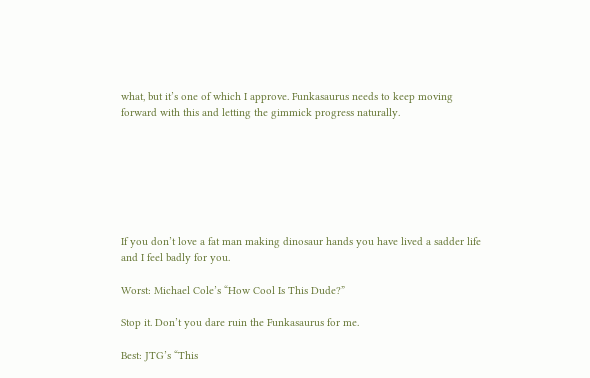what, but it’s one of which I approve. Funkasaurus needs to keep moving forward with this and letting the gimmick progress naturally.







If you don’t love a fat man making dinosaur hands you have lived a sadder life and I feel badly for you.

Worst: Michael Cole’s “How Cool Is This Dude?”

Stop it. Don’t you dare ruin the Funkasaurus for me.

Best: JTG’s “This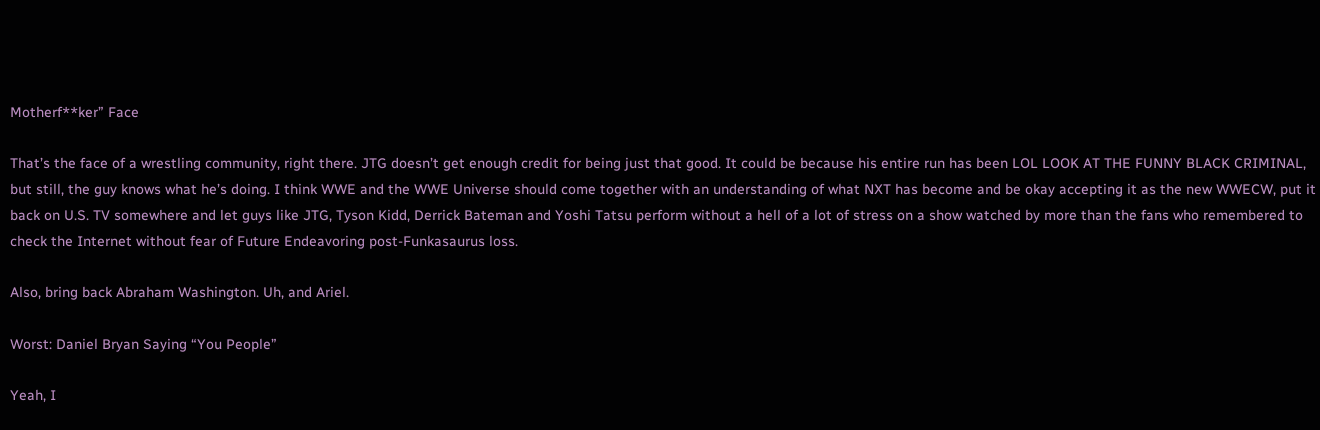Motherf**ker” Face

That’s the face of a wrestling community, right there. JTG doesn’t get enough credit for being just that good. It could be because his entire run has been LOL LOOK AT THE FUNNY BLACK CRIMINAL, but still, the guy knows what he’s doing. I think WWE and the WWE Universe should come together with an understanding of what NXT has become and be okay accepting it as the new WWECW, put it back on U.S. TV somewhere and let guys like JTG, Tyson Kidd, Derrick Bateman and Yoshi Tatsu perform without a hell of a lot of stress on a show watched by more than the fans who remembered to check the Internet without fear of Future Endeavoring post-Funkasaurus loss.

Also, bring back Abraham Washington. Uh, and Ariel.

Worst: Daniel Bryan Saying “You People”

Yeah, I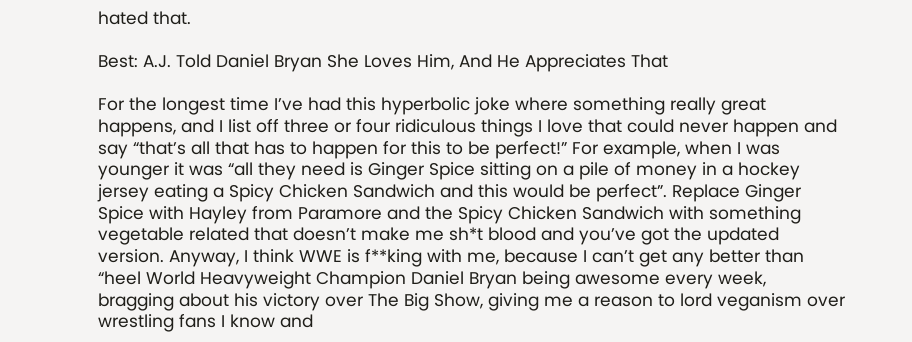hated that.

Best: A.J. Told Daniel Bryan She Loves Him, And He Appreciates That

For the longest time I’ve had this hyperbolic joke where something really great happens, and I list off three or four ridiculous things I love that could never happen and say “that’s all that has to happen for this to be perfect!” For example, when I was younger it was “all they need is Ginger Spice sitting on a pile of money in a hockey jersey eating a Spicy Chicken Sandwich and this would be perfect”. Replace Ginger Spice with Hayley from Paramore and the Spicy Chicken Sandwich with something vegetable related that doesn’t make me sh*t blood and you’ve got the updated version. Anyway, I think WWE is f**king with me, because I can’t get any better than “heel World Heavyweight Champion Daniel Bryan being awesome every week, bragging about his victory over The Big Show, giving me a reason to lord veganism over wrestling fans I know and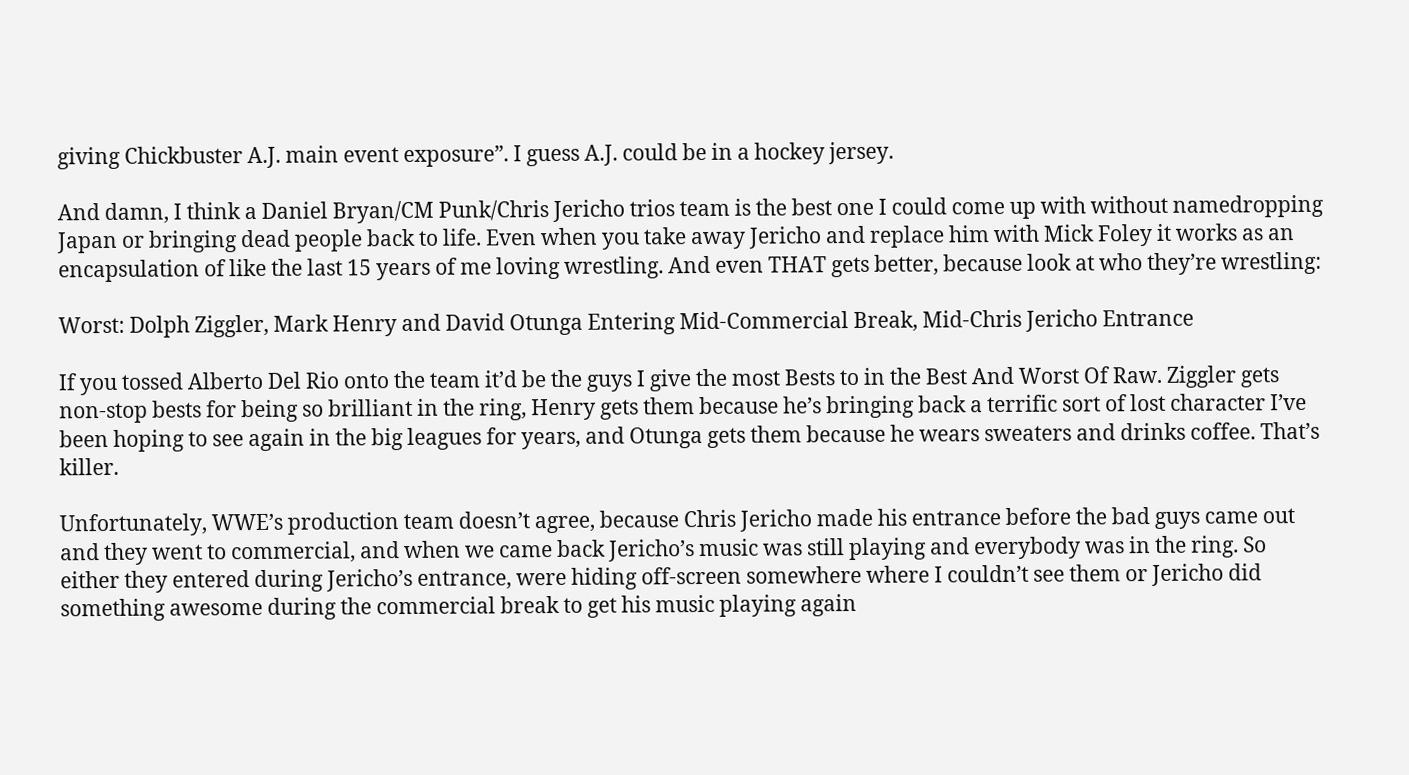giving Chickbuster A.J. main event exposure”. I guess A.J. could be in a hockey jersey.

And damn, I think a Daniel Bryan/CM Punk/Chris Jericho trios team is the best one I could come up with without namedropping Japan or bringing dead people back to life. Even when you take away Jericho and replace him with Mick Foley it works as an encapsulation of like the last 15 years of me loving wrestling. And even THAT gets better, because look at who they’re wrestling:

Worst: Dolph Ziggler, Mark Henry and David Otunga Entering Mid-Commercial Break, Mid-Chris Jericho Entrance

If you tossed Alberto Del Rio onto the team it’d be the guys I give the most Bests to in the Best And Worst Of Raw. Ziggler gets non-stop bests for being so brilliant in the ring, Henry gets them because he’s bringing back a terrific sort of lost character I’ve been hoping to see again in the big leagues for years, and Otunga gets them because he wears sweaters and drinks coffee. That’s killer.

Unfortunately, WWE’s production team doesn’t agree, because Chris Jericho made his entrance before the bad guys came out and they went to commercial, and when we came back Jericho’s music was still playing and everybody was in the ring. So either they entered during Jericho’s entrance, were hiding off-screen somewhere where I couldn’t see them or Jericho did something awesome during the commercial break to get his music playing again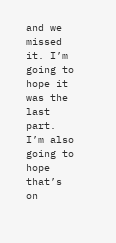and we missed it. I’m going to hope it was the last part. I’m also going to hope that’s on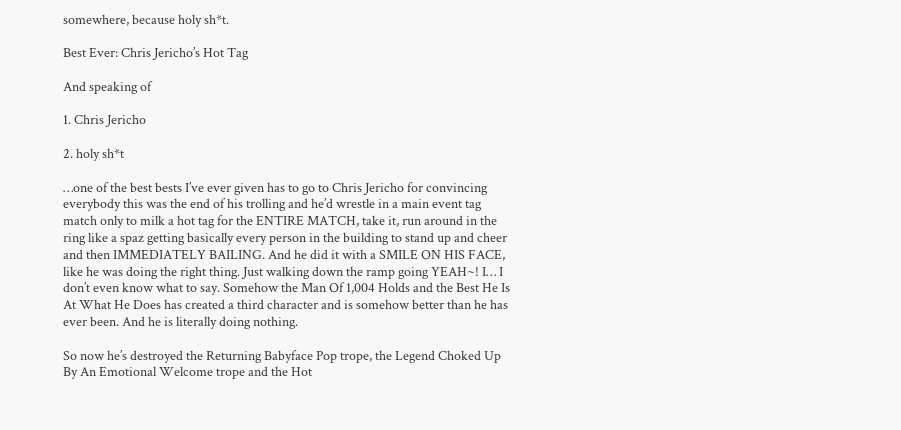somewhere, because holy sh*t.

Best Ever: Chris Jericho’s Hot Tag

And speaking of

1. Chris Jericho

2. holy sh*t

…one of the best bests I’ve ever given has to go to Chris Jericho for convincing everybody this was the end of his trolling and he’d wrestle in a main event tag match only to milk a hot tag for the ENTIRE MATCH, take it, run around in the ring like a spaz getting basically every person in the building to stand up and cheer and then IMMEDIATELY BAILING. And he did it with a SMILE ON HIS FACE, like he was doing the right thing. Just walking down the ramp going YEAH~! I… I don’t even know what to say. Somehow the Man Of 1,004 Holds and the Best He Is At What He Does has created a third character and is somehow better than he has ever been. And he is literally doing nothing.

So now he’s destroyed the Returning Babyface Pop trope, the Legend Choked Up By An Emotional Welcome trope and the Hot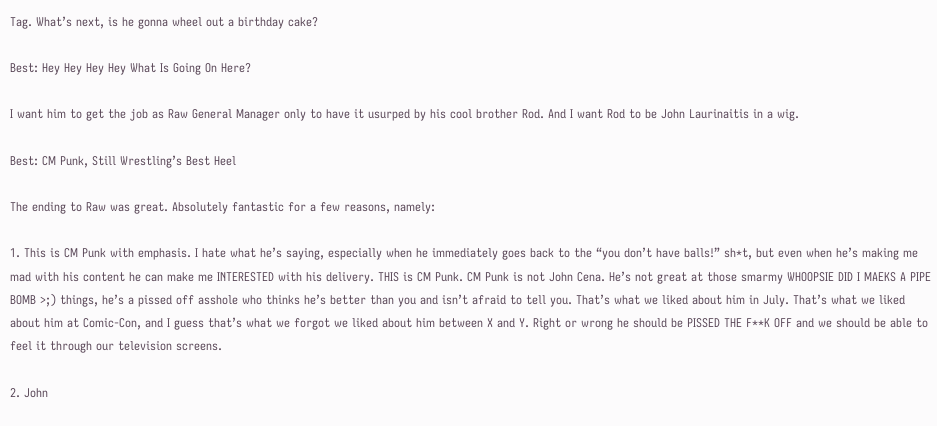Tag. What’s next, is he gonna wheel out a birthday cake?

Best: Hey Hey Hey Hey What Is Going On Here?

I want him to get the job as Raw General Manager only to have it usurped by his cool brother Rod. And I want Rod to be John Laurinaitis in a wig.

Best: CM Punk, Still Wrestling’s Best Heel

The ending to Raw was great. Absolutely fantastic for a few reasons, namely:

1. This is CM Punk with emphasis. I hate what he’s saying, especially when he immediately goes back to the “you don’t have balls!” sh*t, but even when he’s making me mad with his content he can make me INTERESTED with his delivery. THIS is CM Punk. CM Punk is not John Cena. He’s not great at those smarmy WHOOPSIE DID I MAEKS A PIPE BOMB >;) things, he’s a pissed off asshole who thinks he’s better than you and isn’t afraid to tell you. That’s what we liked about him in July. That’s what we liked about him at Comic-Con, and I guess that’s what we forgot we liked about him between X and Y. Right or wrong he should be PISSED THE F**K OFF and we should be able to feel it through our television screens.

2. John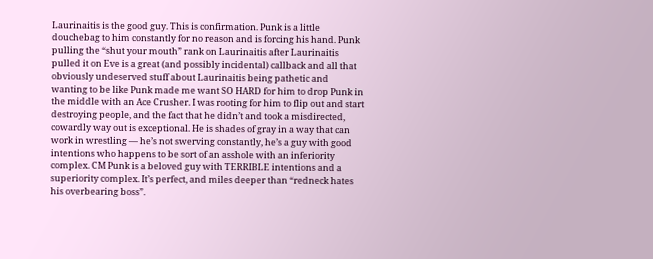Laurinaitis is the good guy. This is confirmation. Punk is a little douchebag to him constantly for no reason and is forcing his hand. Punk pulling the “shut your mouth” rank on Laurinaitis after Laurinaitis pulled it on Eve is a great (and possibly incidental) callback and all that obviously undeserved stuff about Laurinaitis being pathetic and wanting to be like Punk made me want SO HARD for him to drop Punk in the middle with an Ace Crusher. I was rooting for him to flip out and start destroying people, and the fact that he didn’t and took a misdirected, cowardly way out is exceptional. He is shades of gray in a way that can work in wrestling — he’s not swerving constantly, he’s a guy with good intentions who happens to be sort of an asshole with an inferiority complex. CM Punk is a beloved guy with TERRIBLE intentions and a superiority complex. It’s perfect, and miles deeper than “redneck hates his overbearing boss”.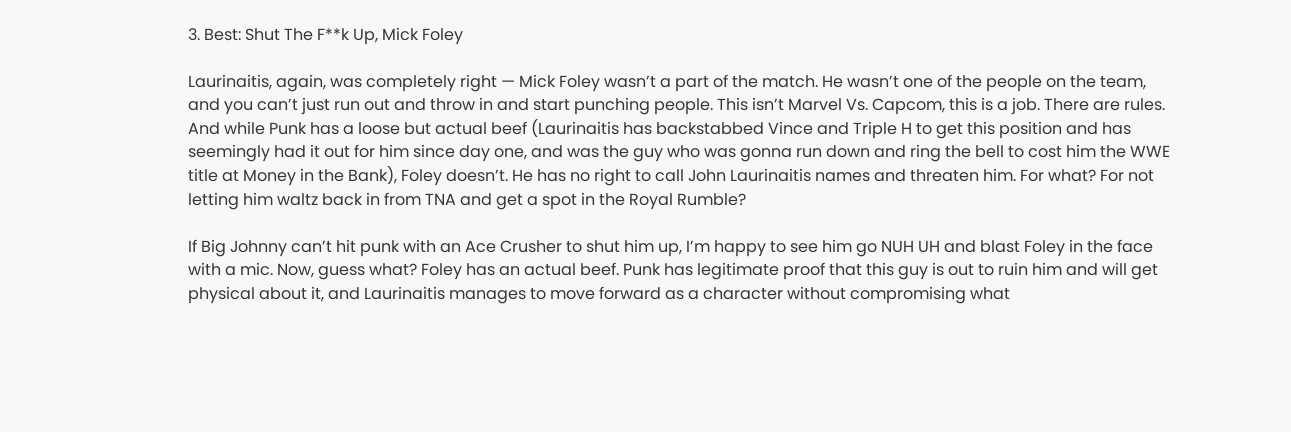3. Best: Shut The F**k Up, Mick Foley

Laurinaitis, again, was completely right — Mick Foley wasn’t a part of the match. He wasn’t one of the people on the team, and you can’t just run out and throw in and start punching people. This isn’t Marvel Vs. Capcom, this is a job. There are rules. And while Punk has a loose but actual beef (Laurinaitis has backstabbed Vince and Triple H to get this position and has seemingly had it out for him since day one, and was the guy who was gonna run down and ring the bell to cost him the WWE title at Money in the Bank), Foley doesn’t. He has no right to call John Laurinaitis names and threaten him. For what? For not letting him waltz back in from TNA and get a spot in the Royal Rumble?

If Big Johnny can’t hit punk with an Ace Crusher to shut him up, I’m happy to see him go NUH UH and blast Foley in the face with a mic. Now, guess what? Foley has an actual beef. Punk has legitimate proof that this guy is out to ruin him and will get physical about it, and Laurinaitis manages to move forward as a character without compromising what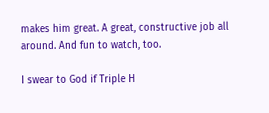makes him great. A great, constructive job all around. And fun to watch, too.

I swear to God if Triple H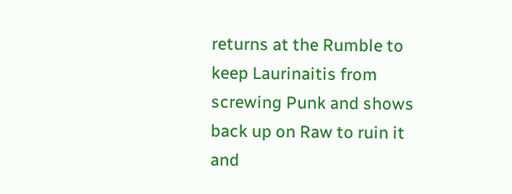returns at the Rumble to keep Laurinaitis from screwing Punk and shows back up on Raw to ruin it and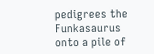pedigrees the Funkasaurus onto a pile of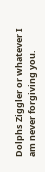Dolphs Ziggler or whatever I am never forgiving you.